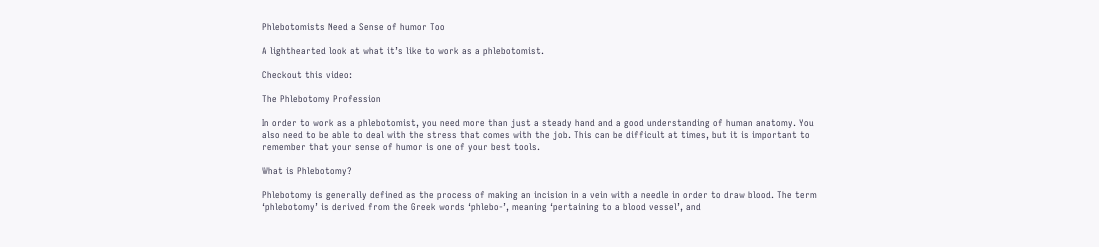Phlebotomists Need a Sense of humor Too

A lighthearted look at what it’s like to work as a phlebotomist.

Checkout this video:

The Phlebotomy Profession

In order to work as a phlebotomist, you need more than just a steady hand and a good understanding of human anatomy. You also need to be able to deal with the stress that comes with the job. This can be difficult at times, but it is important to remember that your sense of humor is one of your best tools.

What is Phlebotomy?

Phlebotomy is generally defined as the process of making an incision in a vein with a needle in order to draw blood. The term ‘phlebotomy’ is derived from the Greek words ‘phlebo-’, meaning ‘pertaining to a blood vessel’, and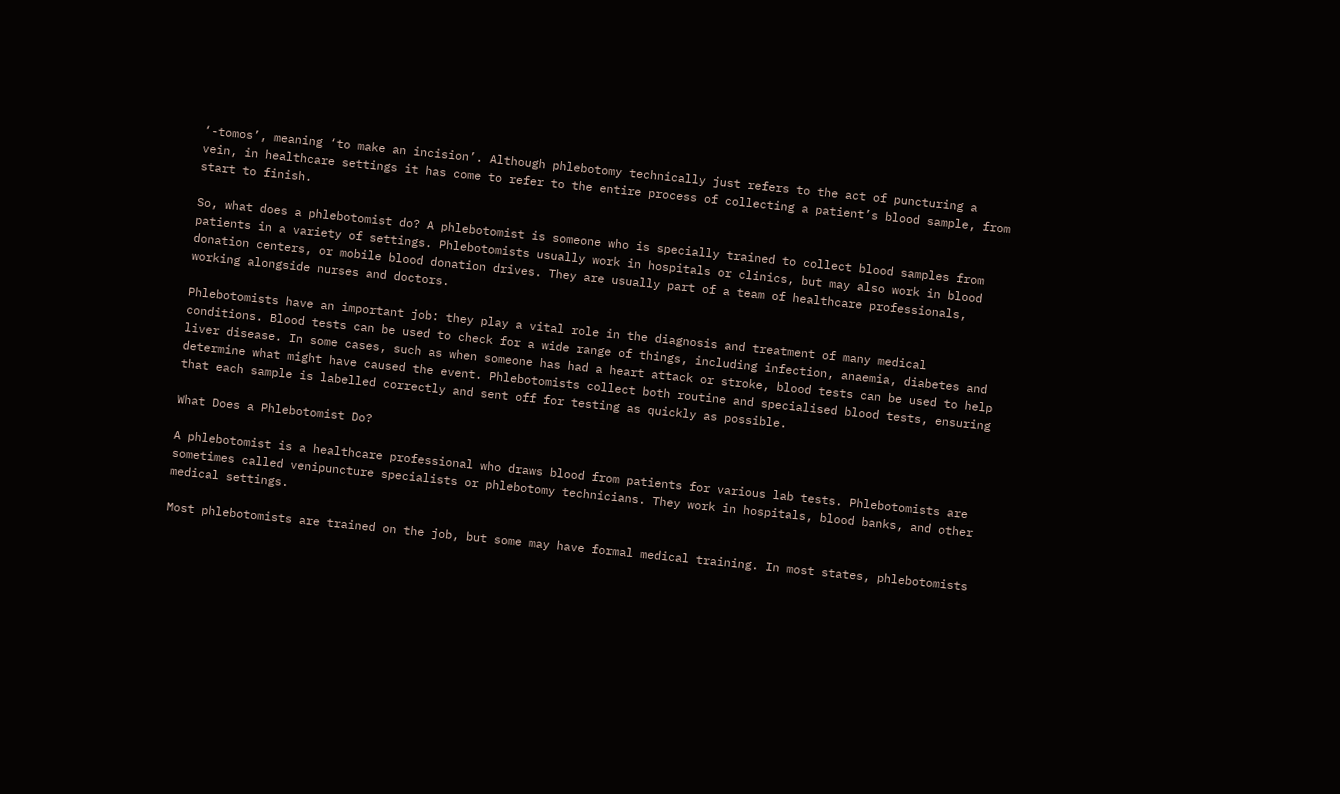‘-tomos’, meaning ‘to make an incision’. Although phlebotomy technically just refers to the act of puncturing a vein, in healthcare settings it has come to refer to the entire process of collecting a patient’s blood sample, from start to finish.

So, what does a phlebotomist do? A phlebotomist is someone who is specially trained to collect blood samples from patients in a variety of settings. Phlebotomists usually work in hospitals or clinics, but may also work in blood donation centers, or mobile blood donation drives. They are usually part of a team of healthcare professionals, working alongside nurses and doctors.

Phlebotomists have an important job: they play a vital role in the diagnosis and treatment of many medical conditions. Blood tests can be used to check for a wide range of things, including infection, anaemia, diabetes and liver disease. In some cases, such as when someone has had a heart attack or stroke, blood tests can be used to help determine what might have caused the event. Phlebotomists collect both routine and specialised blood tests, ensuring that each sample is labelled correctly and sent off for testing as quickly as possible.

What Does a Phlebotomist Do?

A phlebotomist is a healthcare professional who draws blood from patients for various lab tests. Phlebotomists are sometimes called venipuncture specialists or phlebotomy technicians. They work in hospitals, blood banks, and other medical settings.

Most phlebotomists are trained on the job, but some may have formal medical training. In most states, phlebotomists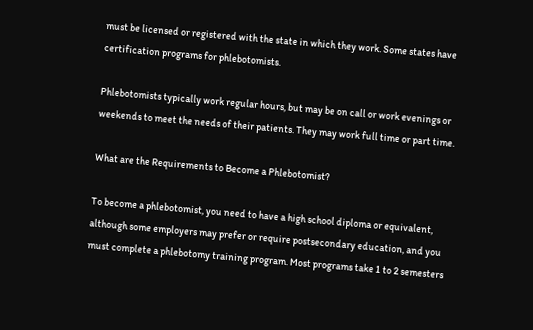must be licensed or registered with the state in which they work. Some states have certification programs for phlebotomists.

Phlebotomists typically work regular hours, but may be on call or work evenings or weekends to meet the needs of their patients. They may work full time or part time.

What are the Requirements to Become a Phlebotomist?

To become a phlebotomist, you need to have a high school diploma or equivalent, although some employers may prefer or require postsecondary education, and you must complete a phlebotomy training program. Most programs take 1 to 2 semesters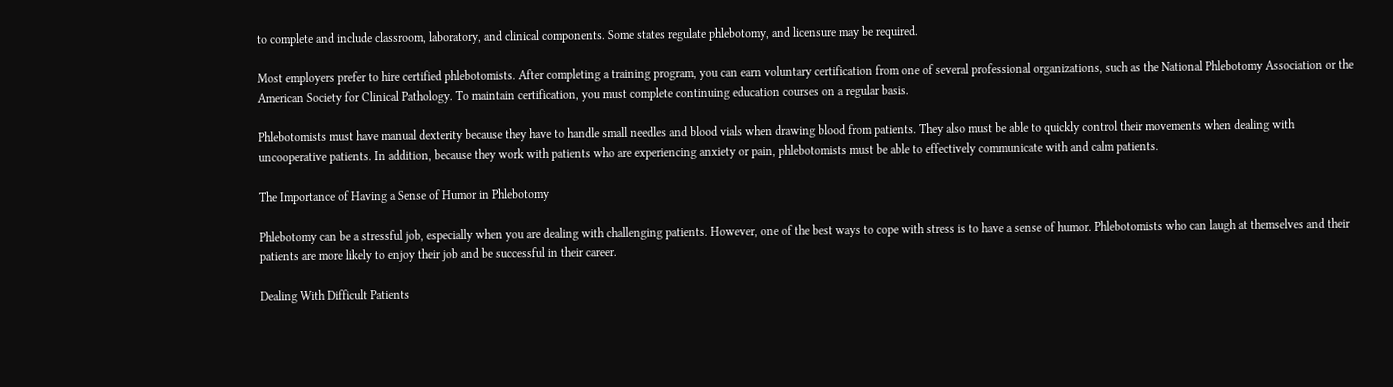to complete and include classroom, laboratory, and clinical components. Some states regulate phlebotomy, and licensure may be required.

Most employers prefer to hire certified phlebotomists. After completing a training program, you can earn voluntary certification from one of several professional organizations, such as the National Phlebotomy Association or the American Society for Clinical Pathology. To maintain certification, you must complete continuing education courses on a regular basis.

Phlebotomists must have manual dexterity because they have to handle small needles and blood vials when drawing blood from patients. They also must be able to quickly control their movements when dealing with uncooperative patients. In addition, because they work with patients who are experiencing anxiety or pain, phlebotomists must be able to effectively communicate with and calm patients.

The Importance of Having a Sense of Humor in Phlebotomy

Phlebotomy can be a stressful job, especially when you are dealing with challenging patients. However, one of the best ways to cope with stress is to have a sense of humor. Phlebotomists who can laugh at themselves and their patients are more likely to enjoy their job and be successful in their career.

Dealing With Difficult Patients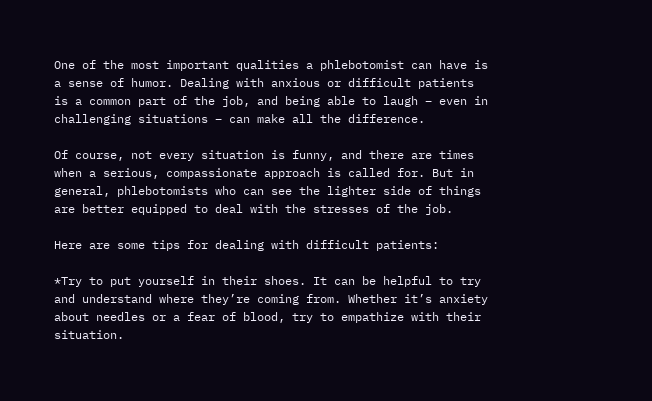One of the most important qualities a phlebotomist can have is a sense of humor. Dealing with anxious or difficult patients is a common part of the job, and being able to laugh – even in challenging situations – can make all the difference.

Of course, not every situation is funny, and there are times when a serious, compassionate approach is called for. But in general, phlebotomists who can see the lighter side of things are better equipped to deal with the stresses of the job.

Here are some tips for dealing with difficult patients:

*Try to put yourself in their shoes. It can be helpful to try and understand where they’re coming from. Whether it’s anxiety about needles or a fear of blood, try to empathize with their situation.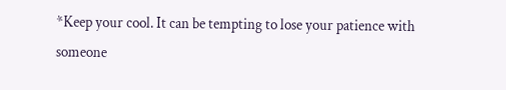*Keep your cool. It can be tempting to lose your patience with someone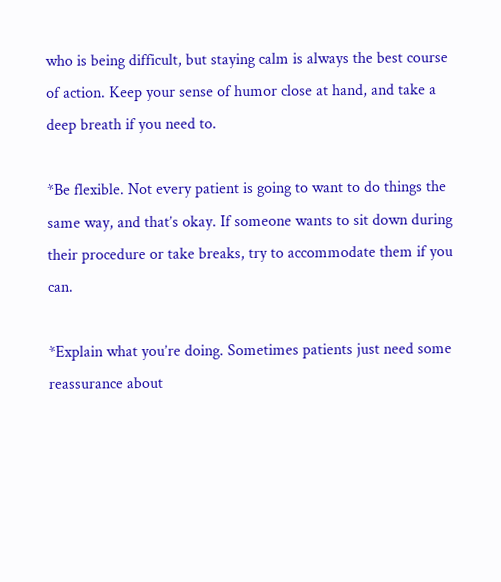who is being difficult, but staying calm is always the best course of action. Keep your sense of humor close at hand, and take a deep breath if you need to.

*Be flexible. Not every patient is going to want to do things the same way, and that’s okay. If someone wants to sit down during their procedure or take breaks, try to accommodate them if you can.

*Explain what you’re doing. Sometimes patients just need some reassurance about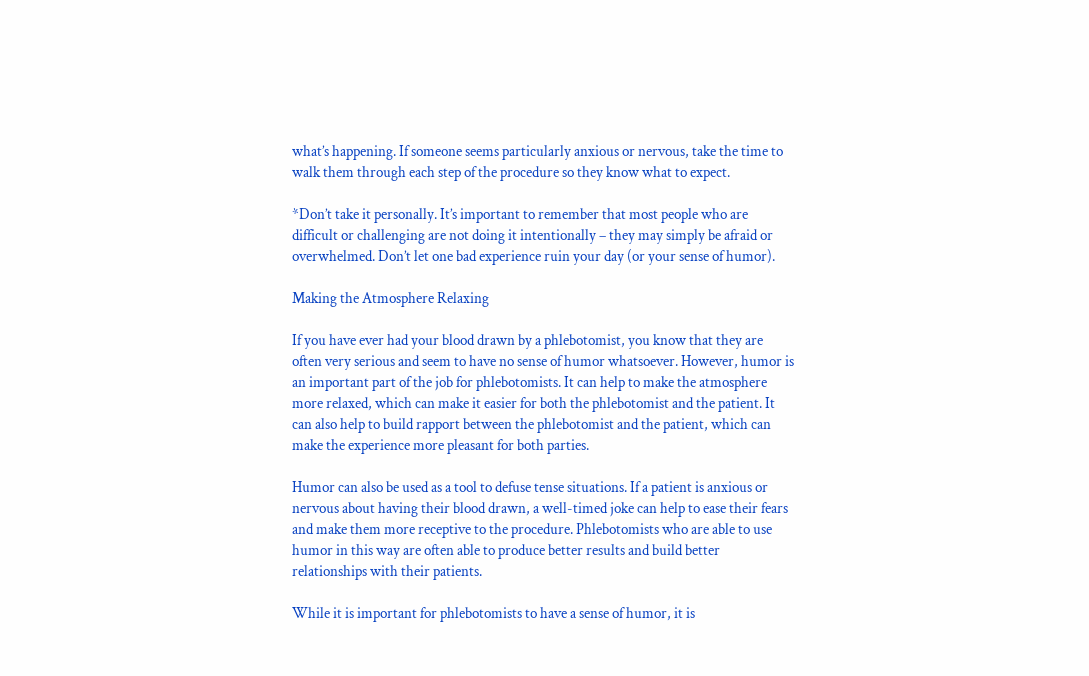what’s happening. If someone seems particularly anxious or nervous, take the time to walk them through each step of the procedure so they know what to expect.

*Don’t take it personally. It’s important to remember that most people who are difficult or challenging are not doing it intentionally – they may simply be afraid or overwhelmed. Don’t let one bad experience ruin your day (or your sense of humor).

Making the Atmosphere Relaxing

If you have ever had your blood drawn by a phlebotomist, you know that they are often very serious and seem to have no sense of humor whatsoever. However, humor is an important part of the job for phlebotomists. It can help to make the atmosphere more relaxed, which can make it easier for both the phlebotomist and the patient. It can also help to build rapport between the phlebotomist and the patient, which can make the experience more pleasant for both parties.

Humor can also be used as a tool to defuse tense situations. If a patient is anxious or nervous about having their blood drawn, a well-timed joke can help to ease their fears and make them more receptive to the procedure. Phlebotomists who are able to use humor in this way are often able to produce better results and build better relationships with their patients.

While it is important for phlebotomists to have a sense of humor, it is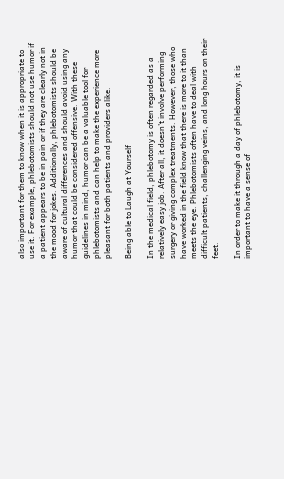also important for them to know when it is appropriate to use it. For example, phlebotomists should not use humor if a patient appears to be in pain or if they are clearly not in the mood for jokes. Additionally, phlebotomists should be aware of cultural differences and should avoid using any humor that could be considered offensive. With these guidelines in mind, humor can be a valuable tool for phlebotomists and can help to make the experience more pleasant for both patients and providers alike.

Being able to Laugh at Yourself

In the medical field, phlebotomy is often regarded as a relatively easy job. After all, it doesn’t involve performing surgery or giving complex treatments. However, those who have worked in the field know that there is more to it than meets the eye. Phlebotomists often have to deal with difficult patients, challenging veins, and long hours on their feet.

In order to make it through a day of phlebotomy, it is important to have a sense of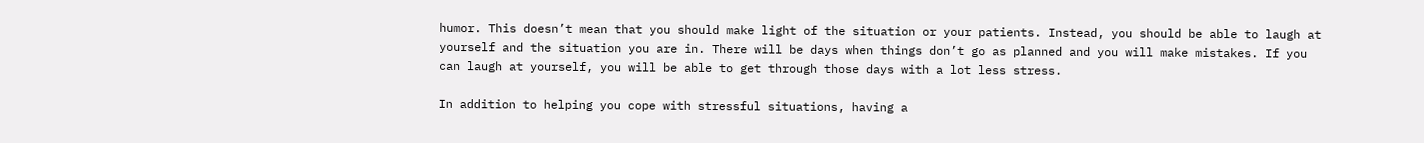humor. This doesn’t mean that you should make light of the situation or your patients. Instead, you should be able to laugh at yourself and the situation you are in. There will be days when things don’t go as planned and you will make mistakes. If you can laugh at yourself, you will be able to get through those days with a lot less stress.

In addition to helping you cope with stressful situations, having a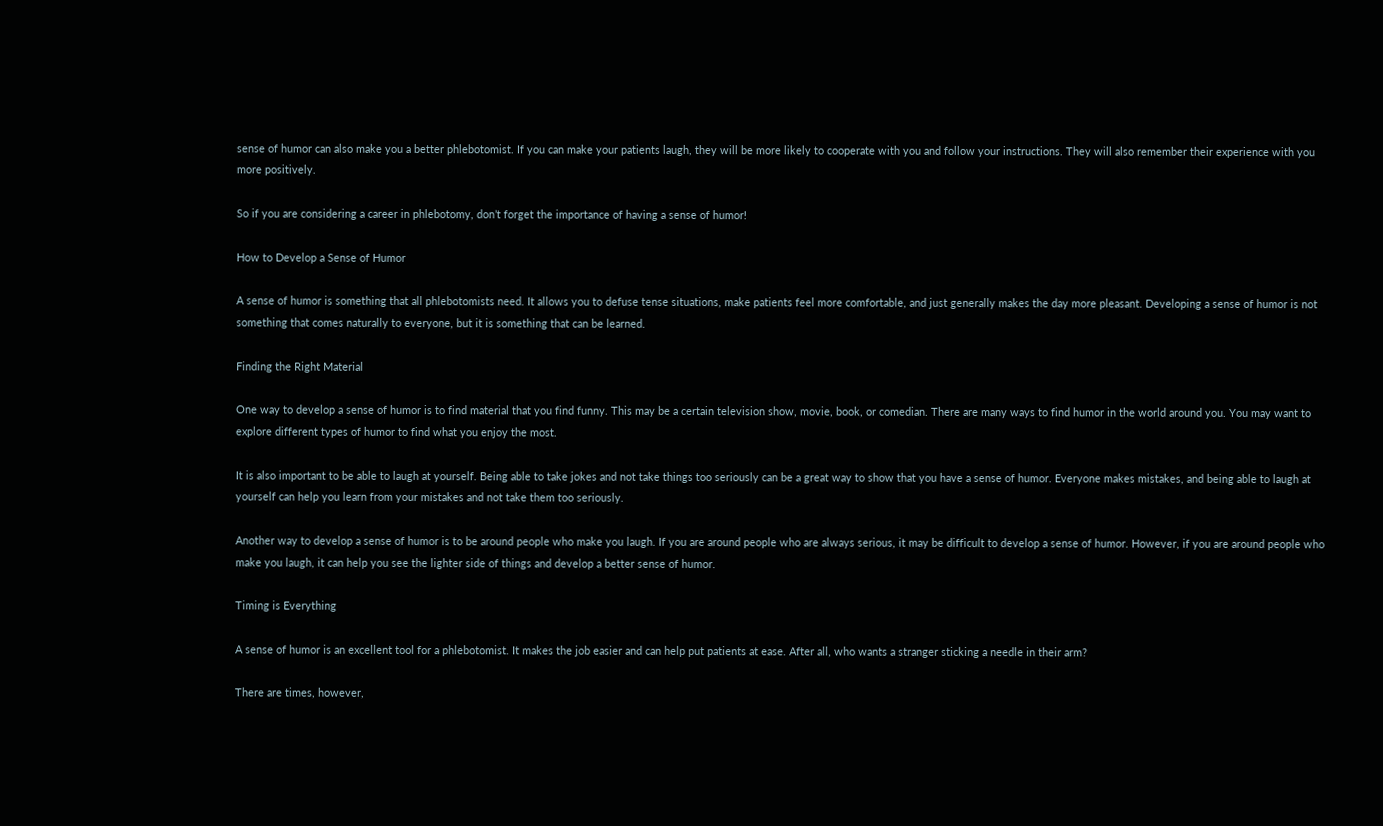sense of humor can also make you a better phlebotomist. If you can make your patients laugh, they will be more likely to cooperate with you and follow your instructions. They will also remember their experience with you more positively.

So if you are considering a career in phlebotomy, don’t forget the importance of having a sense of humor!

How to Develop a Sense of Humor

A sense of humor is something that all phlebotomists need. It allows you to defuse tense situations, make patients feel more comfortable, and just generally makes the day more pleasant. Developing a sense of humor is not something that comes naturally to everyone, but it is something that can be learned.

Finding the Right Material

One way to develop a sense of humor is to find material that you find funny. This may be a certain television show, movie, book, or comedian. There are many ways to find humor in the world around you. You may want to explore different types of humor to find what you enjoy the most.

It is also important to be able to laugh at yourself. Being able to take jokes and not take things too seriously can be a great way to show that you have a sense of humor. Everyone makes mistakes, and being able to laugh at yourself can help you learn from your mistakes and not take them too seriously.

Another way to develop a sense of humor is to be around people who make you laugh. If you are around people who are always serious, it may be difficult to develop a sense of humor. However, if you are around people who make you laugh, it can help you see the lighter side of things and develop a better sense of humor.

Timing is Everything

A sense of humor is an excellent tool for a phlebotomist. It makes the job easier and can help put patients at ease. After all, who wants a stranger sticking a needle in their arm?

There are times, however,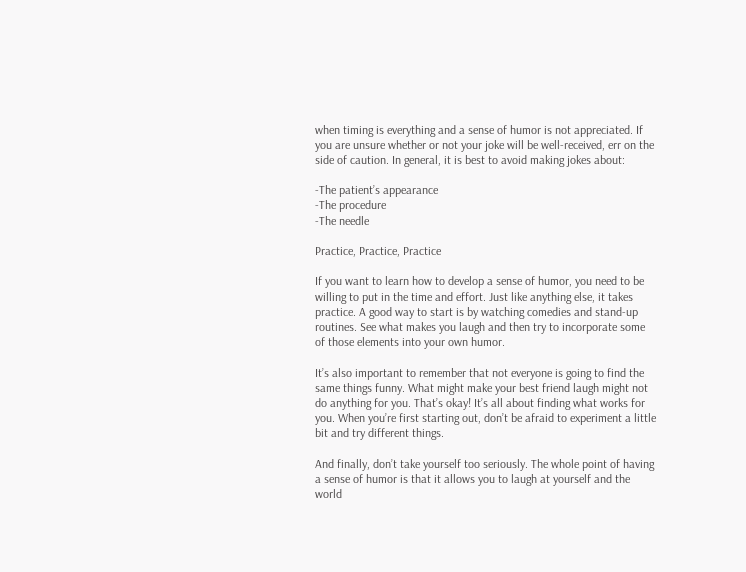when timing is everything and a sense of humor is not appreciated. If you are unsure whether or not your joke will be well-received, err on the side of caution. In general, it is best to avoid making jokes about:

-The patient’s appearance
-The procedure
-The needle

Practice, Practice, Practice

If you want to learn how to develop a sense of humor, you need to be willing to put in the time and effort. Just like anything else, it takes practice. A good way to start is by watching comedies and stand-up routines. See what makes you laugh and then try to incorporate some of those elements into your own humor.

It’s also important to remember that not everyone is going to find the same things funny. What might make your best friend laugh might not do anything for you. That’s okay! It’s all about finding what works for you. When you’re first starting out, don’t be afraid to experiment a little bit and try different things.

And finally, don’t take yourself too seriously. The whole point of having a sense of humor is that it allows you to laugh at yourself and the world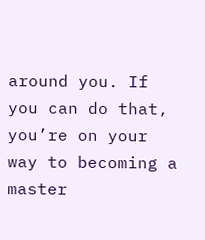around you. If you can do that, you’re on your way to becoming a master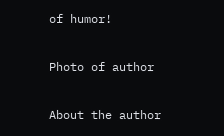of humor!

Photo of author

About the author